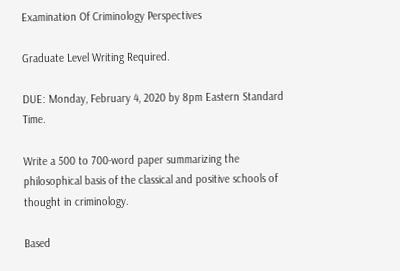Examination Of Criminology Perspectives

Graduate Level Writing Required.

DUE: Monday, February 4, 2020 by 8pm Eastern Standard Time.

Write a 500 to 700-word paper summarizing the philosophical basis of the classical and positive schools of thought in criminology.

Based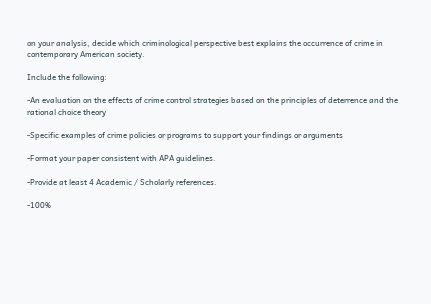on your analysis, decide which criminological perspective best explains the occurrence of crime in contemporary American society.

Include the following:

-An evaluation on the effects of crime control strategies based on the principles of deterrence and the rational choice theory

-Specific examples of crime policies or programs to support your findings or arguments

-Format your paper consistent with APA guidelines.

-Provide at least 4 Academic / Scholarly references.

-100%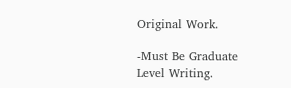Original Work.

-Must Be Graduate Level Writing.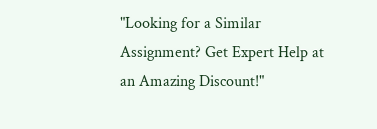"Looking for a Similar Assignment? Get Expert Help at an Amazing Discount!"